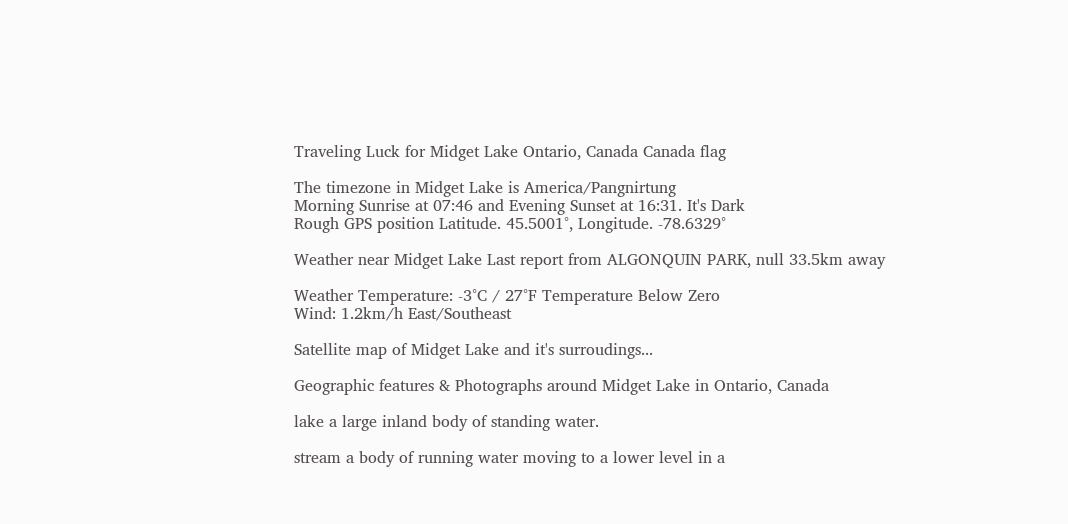Traveling Luck for Midget Lake Ontario, Canada Canada flag

The timezone in Midget Lake is America/Pangnirtung
Morning Sunrise at 07:46 and Evening Sunset at 16:31. It's Dark
Rough GPS position Latitude. 45.5001°, Longitude. -78.6329°

Weather near Midget Lake Last report from ALGONQUIN PARK, null 33.5km away

Weather Temperature: -3°C / 27°F Temperature Below Zero
Wind: 1.2km/h East/Southeast

Satellite map of Midget Lake and it's surroudings...

Geographic features & Photographs around Midget Lake in Ontario, Canada

lake a large inland body of standing water.

stream a body of running water moving to a lower level in a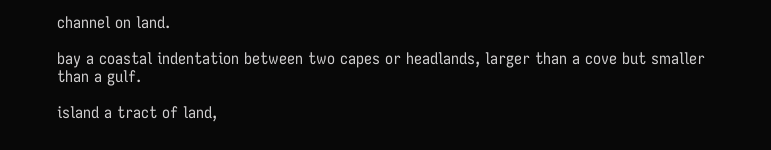channel on land.

bay a coastal indentation between two capes or headlands, larger than a cove but smaller than a gulf.

island a tract of land,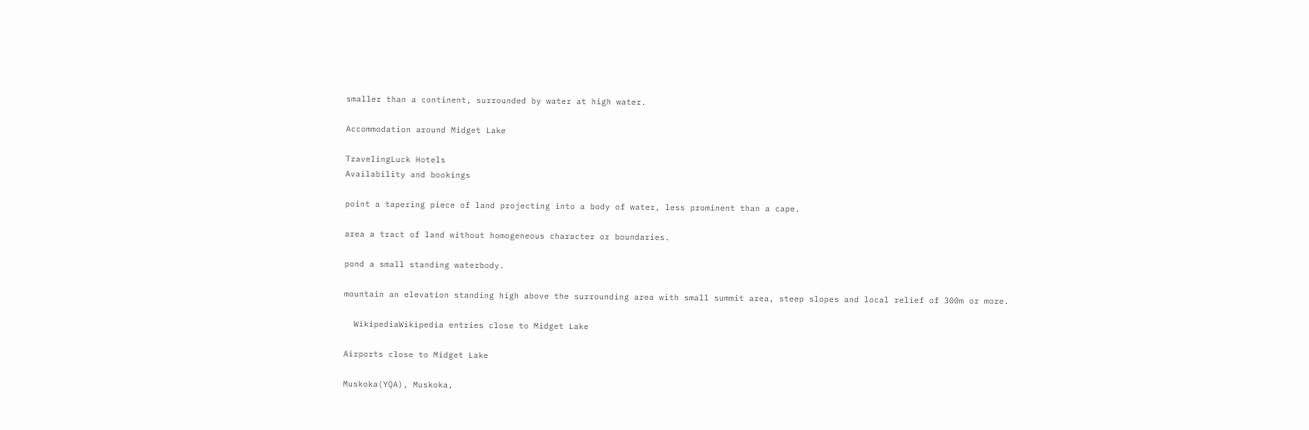smaller than a continent, surrounded by water at high water.

Accommodation around Midget Lake

TravelingLuck Hotels
Availability and bookings

point a tapering piece of land projecting into a body of water, less prominent than a cape.

area a tract of land without homogeneous character or boundaries.

pond a small standing waterbody.

mountain an elevation standing high above the surrounding area with small summit area, steep slopes and local relief of 300m or more.

  WikipediaWikipedia entries close to Midget Lake

Airports close to Midget Lake

Muskoka(YQA), Muskoka,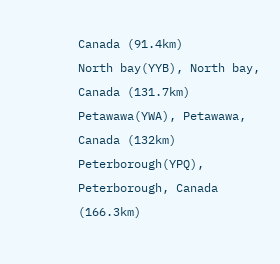Canada (91.4km)
North bay(YYB), North bay, Canada (131.7km)
Petawawa(YWA), Petawawa, Canada (132km)
Peterborough(YPQ), Peterborough, Canada (166.3km)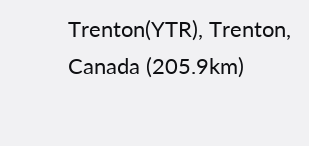Trenton(YTR), Trenton, Canada (205.9km)